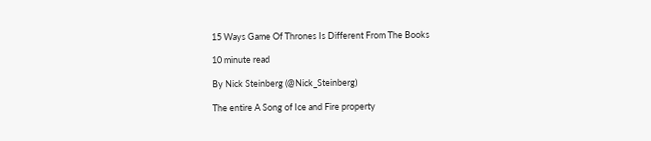15 Ways Game Of Thrones Is Different From The Books

10 minute read

By Nick Steinberg (@Nick_Steinberg)

The entire A Song of Ice and Fire property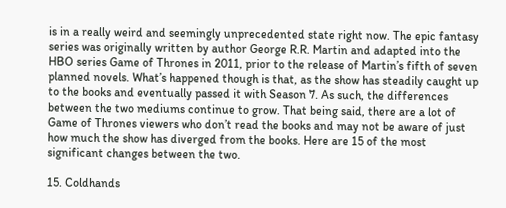is in a really weird and seemingly unprecedented state right now. The epic fantasy series was originally written by author George R.R. Martin and adapted into the HBO series Game of Thrones in 2011, prior to the release of Martin’s fifth of seven planned novels. What’s happened though is that, as the show has steadily caught up to the books and eventually passed it with Season 7. As such, the differences between the two mediums continue to grow. That being said, there are a lot of Game of Thrones viewers who don’t read the books and may not be aware of just how much the show has diverged from the books. Here are 15 of the most significant changes between the two.

15. Coldhands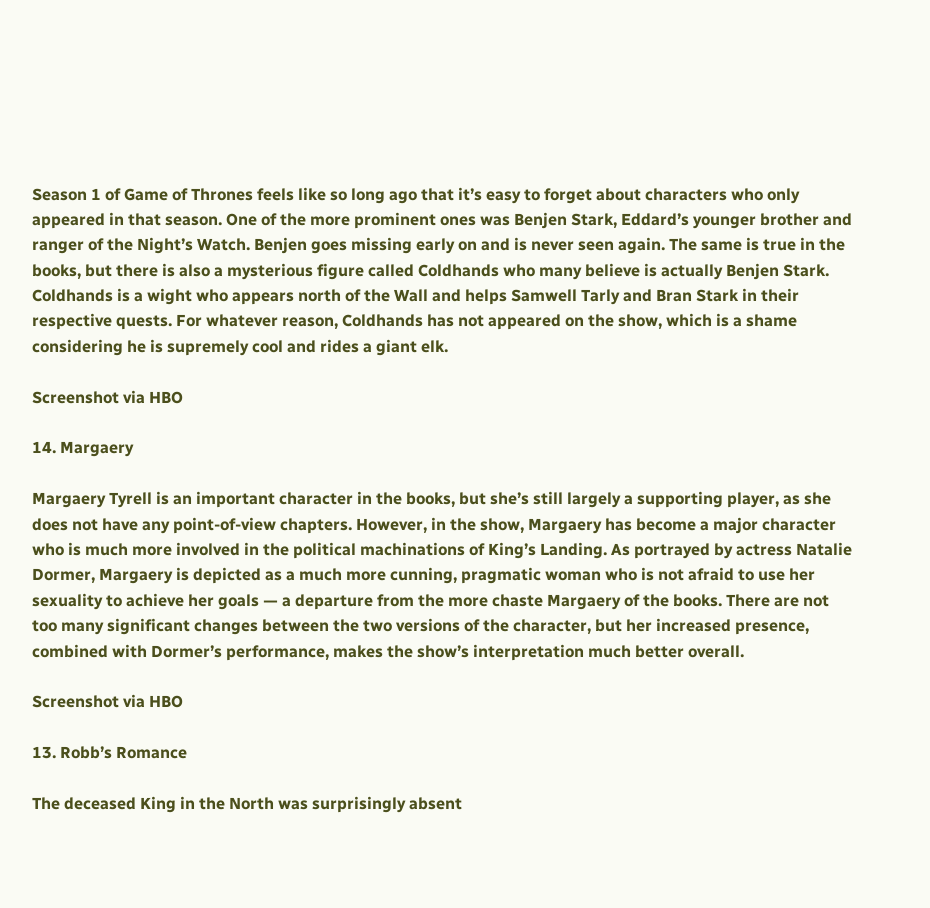Season 1 of Game of Thrones feels like so long ago that it’s easy to forget about characters who only appeared in that season. One of the more prominent ones was Benjen Stark, Eddard’s younger brother and ranger of the Night’s Watch. Benjen goes missing early on and is never seen again. The same is true in the books, but there is also a mysterious figure called Coldhands who many believe is actually Benjen Stark. Coldhands is a wight who appears north of the Wall and helps Samwell Tarly and Bran Stark in their respective quests. For whatever reason, Coldhands has not appeared on the show, which is a shame considering he is supremely cool and rides a giant elk.

Screenshot via HBO

14. Margaery

Margaery Tyrell is an important character in the books, but she’s still largely a supporting player, as she does not have any point-of-view chapters. However, in the show, Margaery has become a major character who is much more involved in the political machinations of King’s Landing. As portrayed by actress Natalie Dormer, Margaery is depicted as a much more cunning, pragmatic woman who is not afraid to use her sexuality to achieve her goals — a departure from the more chaste Margaery of the books. There are not too many significant changes between the two versions of the character, but her increased presence, combined with Dormer’s performance, makes the show’s interpretation much better overall.

Screenshot via HBO

13. Robb’s Romance

The deceased King in the North was surprisingly absent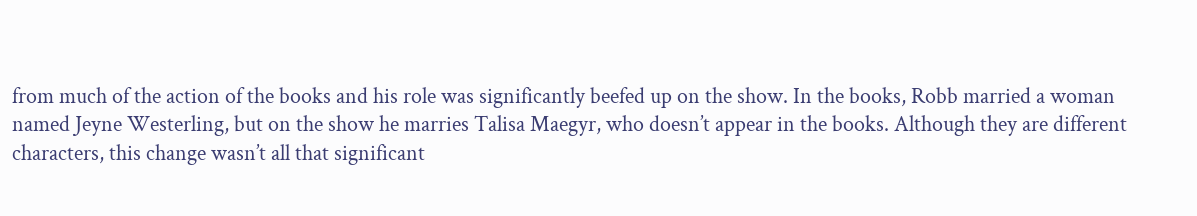from much of the action of the books and his role was significantly beefed up on the show. In the books, Robb married a woman named Jeyne Westerling, but on the show he marries Talisa Maegyr, who doesn’t appear in the books. Although they are different characters, this change wasn’t all that significant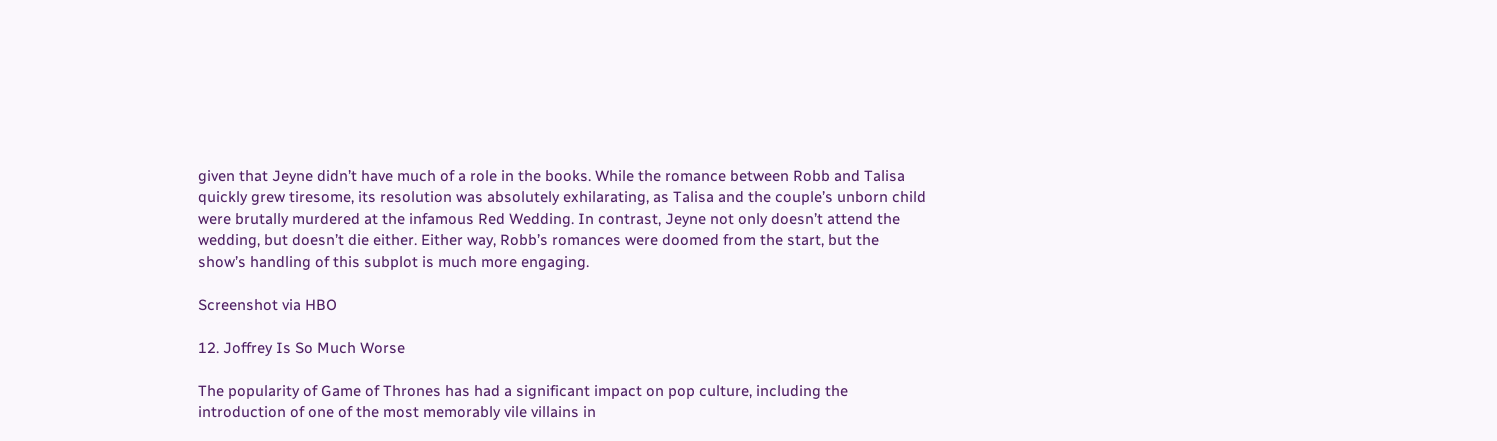given that Jeyne didn’t have much of a role in the books. While the romance between Robb and Talisa quickly grew tiresome, its resolution was absolutely exhilarating, as Talisa and the couple’s unborn child were brutally murdered at the infamous Red Wedding. In contrast, Jeyne not only doesn’t attend the wedding, but doesn’t die either. Either way, Robb’s romances were doomed from the start, but the show’s handling of this subplot is much more engaging.

Screenshot via HBO

12. Joffrey Is So Much Worse

The popularity of Game of Thrones has had a significant impact on pop culture, including the introduction of one of the most memorably vile villains in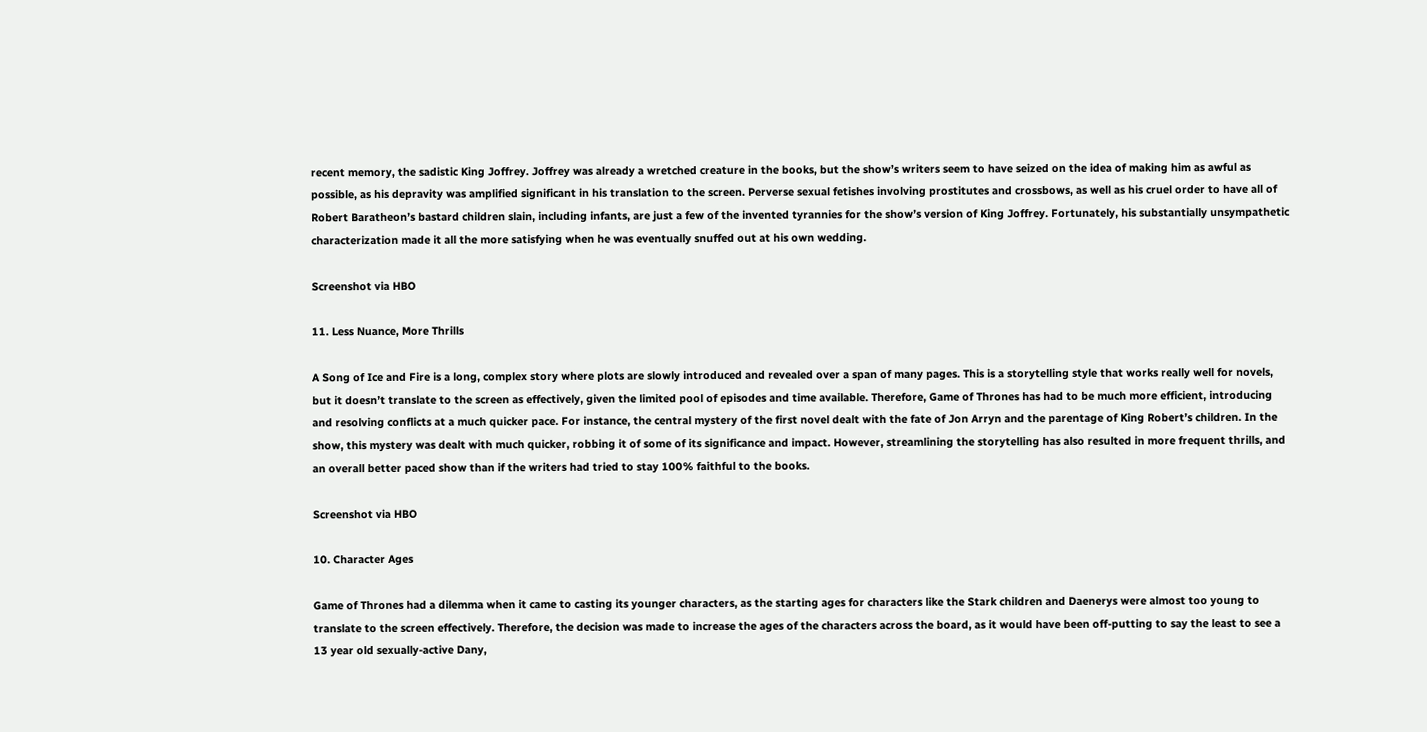recent memory, the sadistic King Joffrey. Joffrey was already a wretched creature in the books, but the show’s writers seem to have seized on the idea of making him as awful as possible, as his depravity was amplified significant in his translation to the screen. Perverse sexual fetishes involving prostitutes and crossbows, as well as his cruel order to have all of Robert Baratheon’s bastard children slain, including infants, are just a few of the invented tyrannies for the show’s version of King Joffrey. Fortunately, his substantially unsympathetic characterization made it all the more satisfying when he was eventually snuffed out at his own wedding.

Screenshot via HBO

11. Less Nuance, More Thrills

A Song of Ice and Fire is a long, complex story where plots are slowly introduced and revealed over a span of many pages. This is a storytelling style that works really well for novels, but it doesn’t translate to the screen as effectively, given the limited pool of episodes and time available. Therefore, Game of Thrones has had to be much more efficient, introducing and resolving conflicts at a much quicker pace. For instance, the central mystery of the first novel dealt with the fate of Jon Arryn and the parentage of King Robert’s children. In the show, this mystery was dealt with much quicker, robbing it of some of its significance and impact. However, streamlining the storytelling has also resulted in more frequent thrills, and an overall better paced show than if the writers had tried to stay 100% faithful to the books.

Screenshot via HBO

10. Character Ages

Game of Thrones had a dilemma when it came to casting its younger characters, as the starting ages for characters like the Stark children and Daenerys were almost too young to translate to the screen effectively. Therefore, the decision was made to increase the ages of the characters across the board, as it would have been off-putting to say the least to see a 13 year old sexually-active Dany,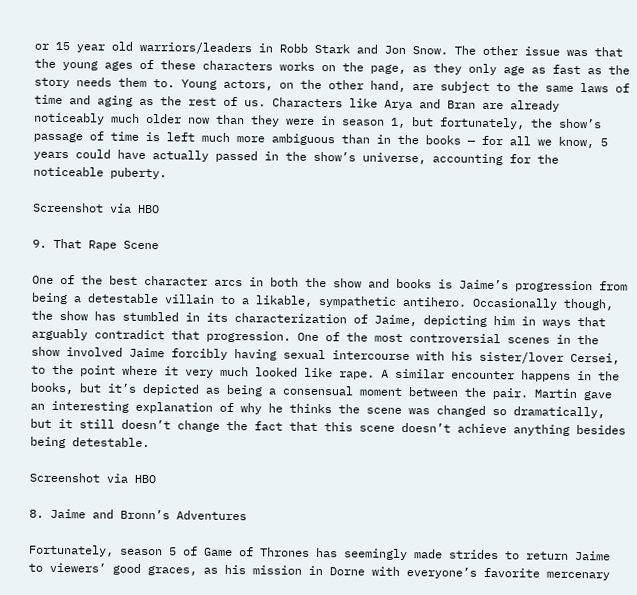or 15 year old warriors/leaders in Robb Stark and Jon Snow. The other issue was that the young ages of these characters works on the page, as they only age as fast as the story needs them to. Young actors, on the other hand, are subject to the same laws of time and aging as the rest of us. Characters like Arya and Bran are already noticeably much older now than they were in season 1, but fortunately, the show’s passage of time is left much more ambiguous than in the books — for all we know, 5 years could have actually passed in the show’s universe, accounting for the noticeable puberty.

Screenshot via HBO

9. That Rape Scene

One of the best character arcs in both the show and books is Jaime’s progression from being a detestable villain to a likable, sympathetic antihero. Occasionally though, the show has stumbled in its characterization of Jaime, depicting him in ways that arguably contradict that progression. One of the most controversial scenes in the show involved Jaime forcibly having sexual intercourse with his sister/lover Cersei, to the point where it very much looked like rape. A similar encounter happens in the books, but it’s depicted as being a consensual moment between the pair. Martin gave an interesting explanation of why he thinks the scene was changed so dramatically, but it still doesn’t change the fact that this scene doesn’t achieve anything besides being detestable.

Screenshot via HBO

8. Jaime and Bronn’s Adventures

Fortunately, season 5 of Game of Thrones has seemingly made strides to return Jaime to viewers’ good graces, as his mission in Dorne with everyone’s favorite mercenary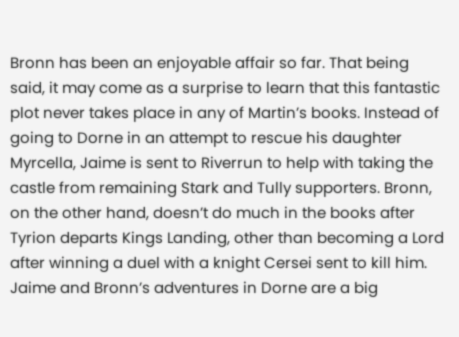Bronn has been an enjoyable affair so far. That being said, it may come as a surprise to learn that this fantastic plot never takes place in any of Martin’s books. Instead of going to Dorne in an attempt to rescue his daughter Myrcella, Jaime is sent to Riverrun to help with taking the castle from remaining Stark and Tully supporters. Bronn, on the other hand, doesn’t do much in the books after Tyrion departs Kings Landing, other than becoming a Lord after winning a duel with a knight Cersei sent to kill him. Jaime and Bronn’s adventures in Dorne are a big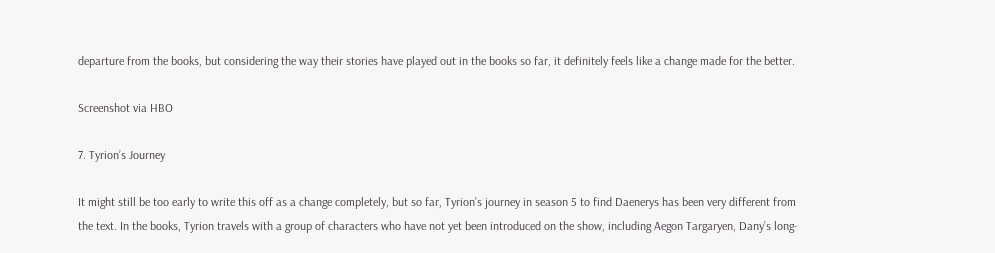departure from the books, but considering the way their stories have played out in the books so far, it definitely feels like a change made for the better.

Screenshot via HBO

7. Tyrion’s Journey

It might still be too early to write this off as a change completely, but so far, Tyrion’s journey in season 5 to find Daenerys has been very different from the text. In the books, Tyrion travels with a group of characters who have not yet been introduced on the show, including Aegon Targaryen, Dany’s long-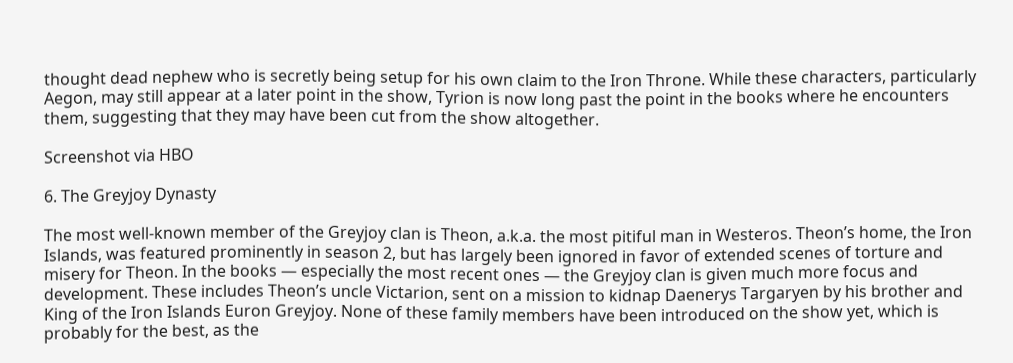thought dead nephew who is secretly being setup for his own claim to the Iron Throne. While these characters, particularly Aegon, may still appear at a later point in the show, Tyrion is now long past the point in the books where he encounters them, suggesting that they may have been cut from the show altogether.

Screenshot via HBO

6. The Greyjoy Dynasty

The most well-known member of the Greyjoy clan is Theon, a.k.a. the most pitiful man in Westeros. Theon’s home, the Iron Islands, was featured prominently in season 2, but has largely been ignored in favor of extended scenes of torture and misery for Theon. In the books — especially the most recent ones — the Greyjoy clan is given much more focus and development. These includes Theon’s uncle Victarion, sent on a mission to kidnap Daenerys Targaryen by his brother and King of the Iron Islands Euron Greyjoy. None of these family members have been introduced on the show yet, which is probably for the best, as the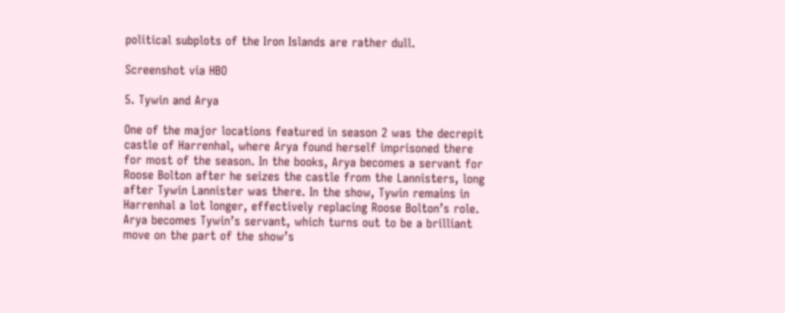political subplots of the Iron Islands are rather dull.

Screenshot via HBO

5. Tywin and Arya

One of the major locations featured in season 2 was the decrepit castle of Harrenhal, where Arya found herself imprisoned there for most of the season. In the books, Arya becomes a servant for Roose Bolton after he seizes the castle from the Lannisters, long after Tywin Lannister was there. In the show, Tywin remains in Harrenhal a lot longer, effectively replacing Roose Bolton’s role. Arya becomes Tywin’s servant, which turns out to be a brilliant move on the part of the show’s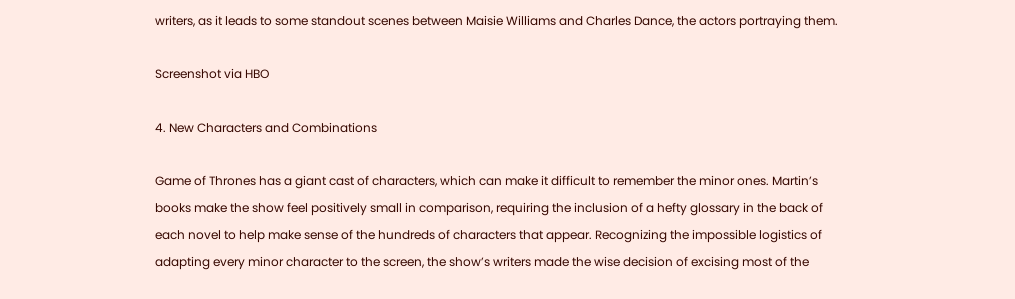writers, as it leads to some standout scenes between Maisie Williams and Charles Dance, the actors portraying them.

Screenshot via HBO

4. New Characters and Combinations

Game of Thrones has a giant cast of characters, which can make it difficult to remember the minor ones. Martin’s books make the show feel positively small in comparison, requiring the inclusion of a hefty glossary in the back of each novel to help make sense of the hundreds of characters that appear. Recognizing the impossible logistics of adapting every minor character to the screen, the show’s writers made the wise decision of excising most of the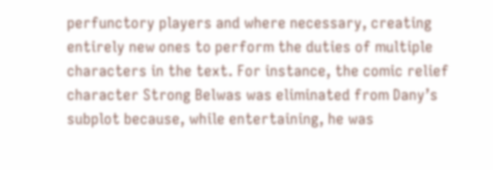perfunctory players and where necessary, creating entirely new ones to perform the duties of multiple characters in the text. For instance, the comic relief character Strong Belwas was eliminated from Dany’s subplot because, while entertaining, he was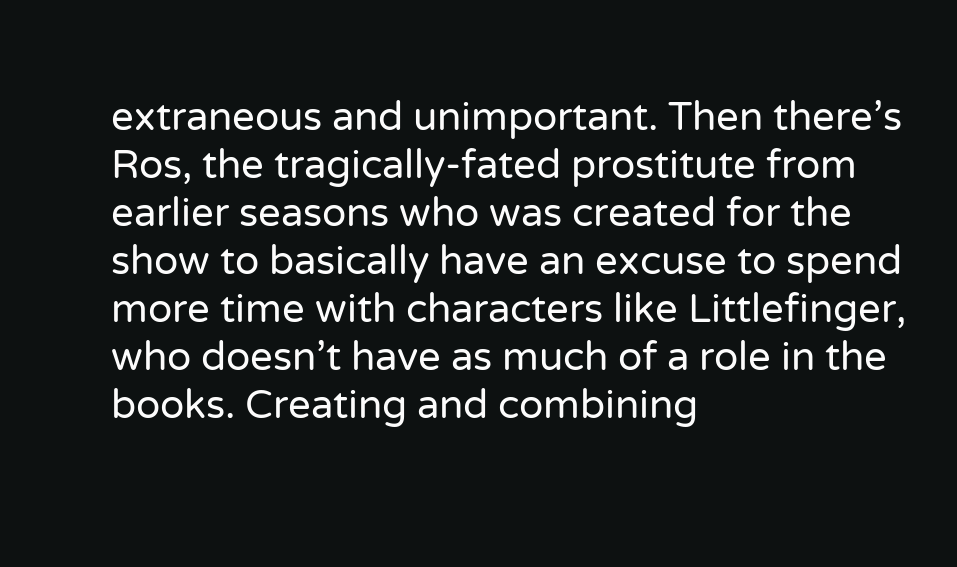extraneous and unimportant. Then there’s Ros, the tragically-fated prostitute from earlier seasons who was created for the show to basically have an excuse to spend more time with characters like Littlefinger, who doesn’t have as much of a role in the books. Creating and combining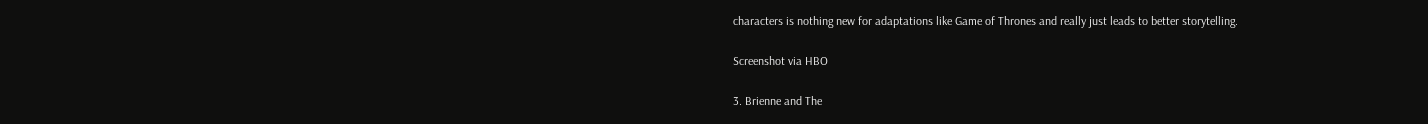characters is nothing new for adaptations like Game of Thrones and really just leads to better storytelling.

Screenshot via HBO

3. Brienne and The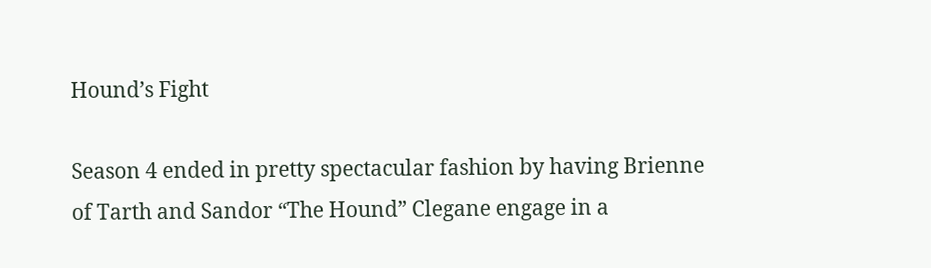Hound’s Fight

Season 4 ended in pretty spectacular fashion by having Brienne of Tarth and Sandor “The Hound” Clegane engage in a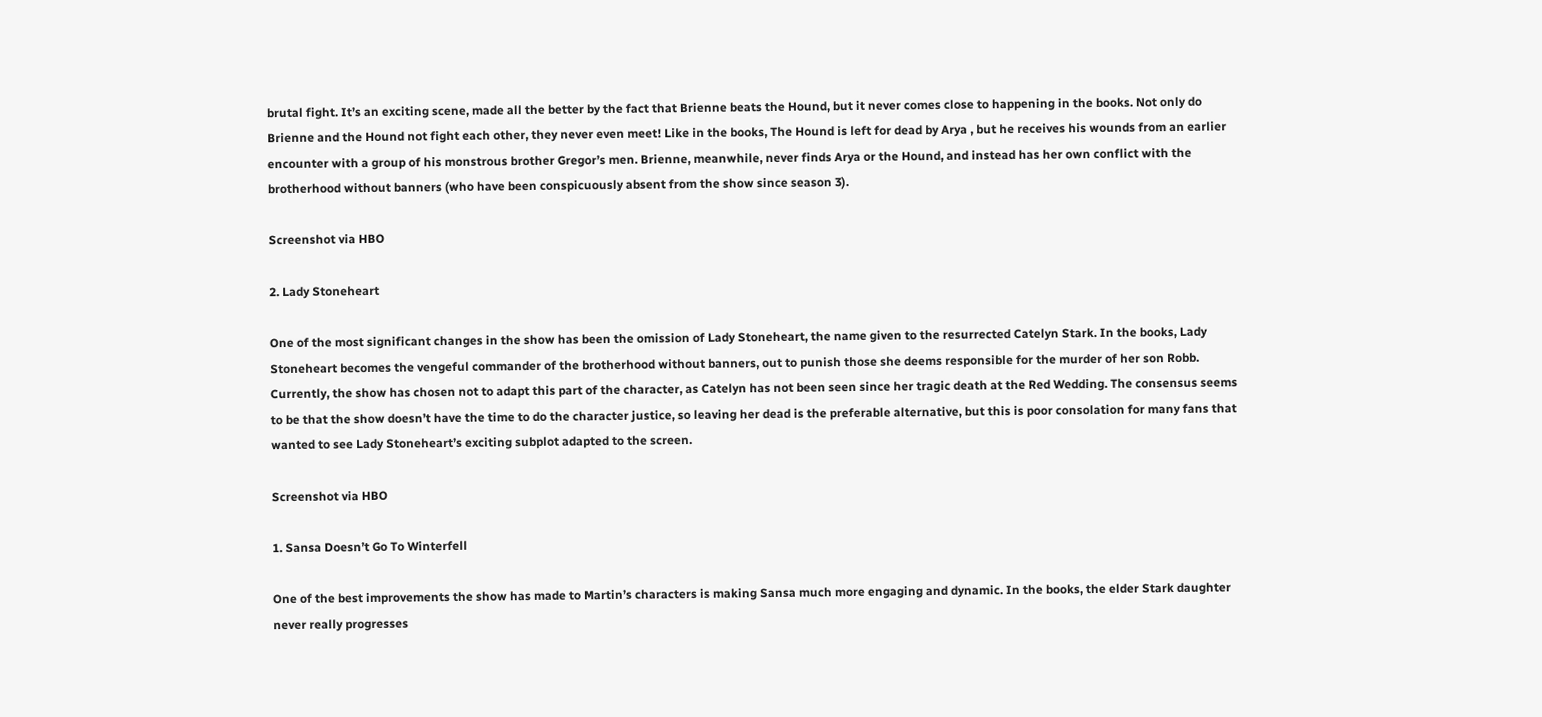brutal fight. It’s an exciting scene, made all the better by the fact that Brienne beats the Hound, but it never comes close to happening in the books. Not only do Brienne and the Hound not fight each other, they never even meet! Like in the books, The Hound is left for dead by Arya , but he receives his wounds from an earlier encounter with a group of his monstrous brother Gregor’s men. Brienne, meanwhile, never finds Arya or the Hound, and instead has her own conflict with the brotherhood without banners (who have been conspicuously absent from the show since season 3).

Screenshot via HBO

2. Lady Stoneheart

One of the most significant changes in the show has been the omission of Lady Stoneheart, the name given to the resurrected Catelyn Stark. In the books, Lady Stoneheart becomes the vengeful commander of the brotherhood without banners, out to punish those she deems responsible for the murder of her son Robb. Currently, the show has chosen not to adapt this part of the character, as Catelyn has not been seen since her tragic death at the Red Wedding. The consensus seems to be that the show doesn’t have the time to do the character justice, so leaving her dead is the preferable alternative, but this is poor consolation for many fans that wanted to see Lady Stoneheart’s exciting subplot adapted to the screen.

Screenshot via HBO

1. Sansa Doesn’t Go To Winterfell

One of the best improvements the show has made to Martin’s characters is making Sansa much more engaging and dynamic. In the books, the elder Stark daughter never really progresses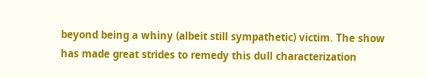beyond being a whiny (albeit still sympathetic) victim. The show has made great strides to remedy this dull characterization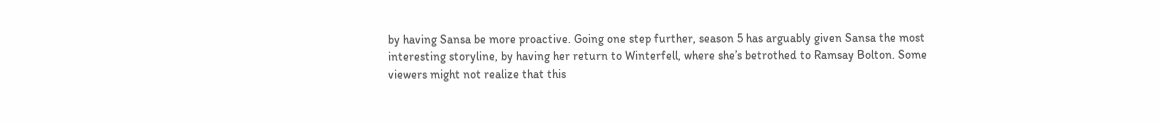by having Sansa be more proactive. Going one step further, season 5 has arguably given Sansa the most interesting storyline, by having her return to Winterfell, where she’s betrothed to Ramsay Bolton. Some viewers might not realize that this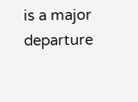is a major departure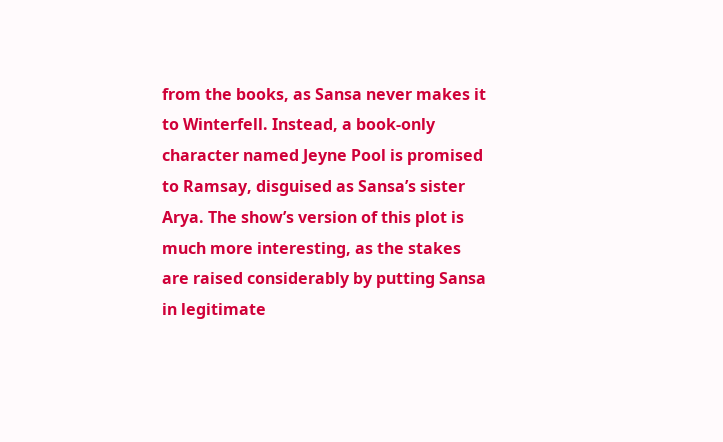from the books, as Sansa never makes it to Winterfell. Instead, a book-only character named Jeyne Pool is promised to Ramsay, disguised as Sansa’s sister Arya. The show’s version of this plot is much more interesting, as the stakes are raised considerably by putting Sansa in legitimate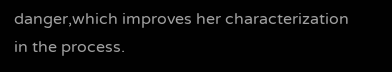danger,which improves her characterization in the process.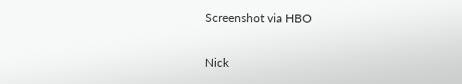Screenshot via HBO

Nick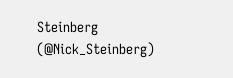Steinberg (@Nick_Steinberg)